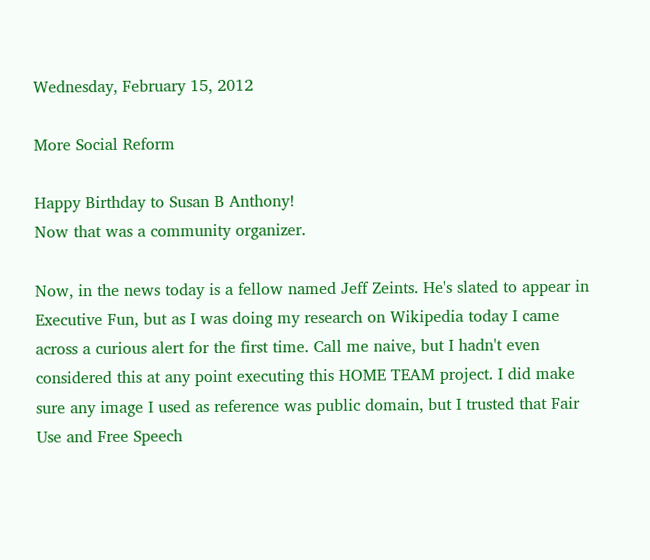Wednesday, February 15, 2012

More Social Reform

Happy Birthday to Susan B Anthony!
Now that was a community organizer.

Now, in the news today is a fellow named Jeff Zeints. He's slated to appear in Executive Fun, but as I was doing my research on Wikipedia today I came across a curious alert for the first time. Call me naive, but I hadn't even considered this at any point executing this HOME TEAM project. I did make sure any image I used as reference was public domain, but I trusted that Fair Use and Free Speech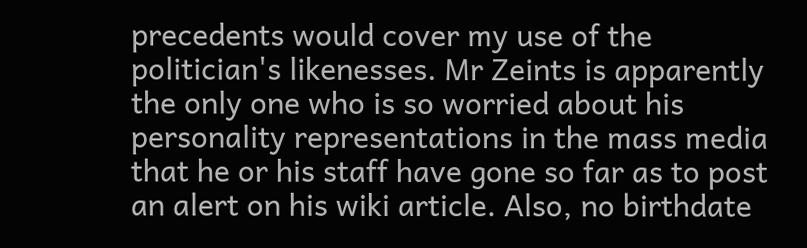precedents would cover my use of the politician's likenesses. Mr Zeints is apparently the only one who is so worried about his personality representations in the mass media that he or his staff have gone so far as to post an alert on his wiki article. Also, no birthdate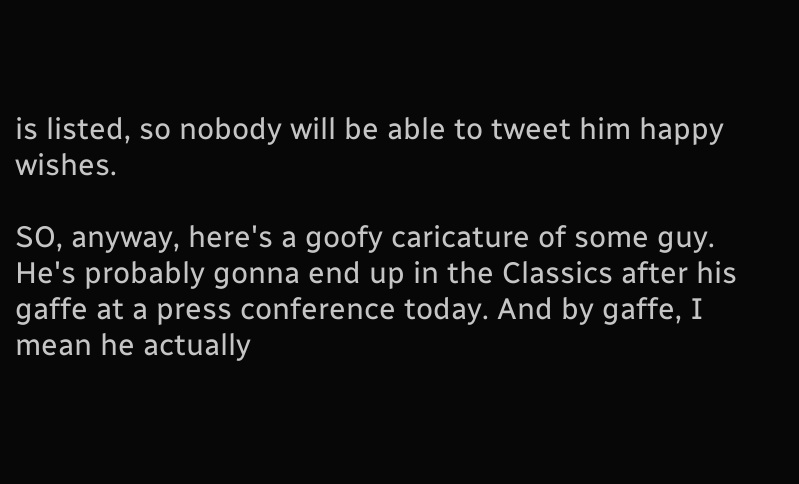is listed, so nobody will be able to tweet him happy wishes.

SO, anyway, here's a goofy caricature of some guy. He's probably gonna end up in the Classics after his gaffe at a press conference today. And by gaffe, I mean he actually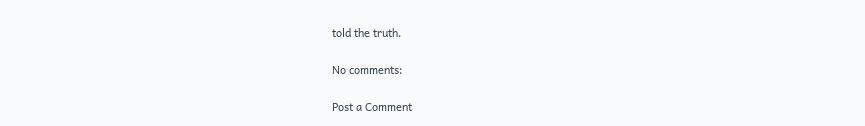told the truth.

No comments:

Post a Comment